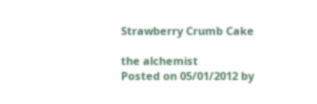Strawberry Crumb Cake

the alchemist
Posted on 05/01/2012 by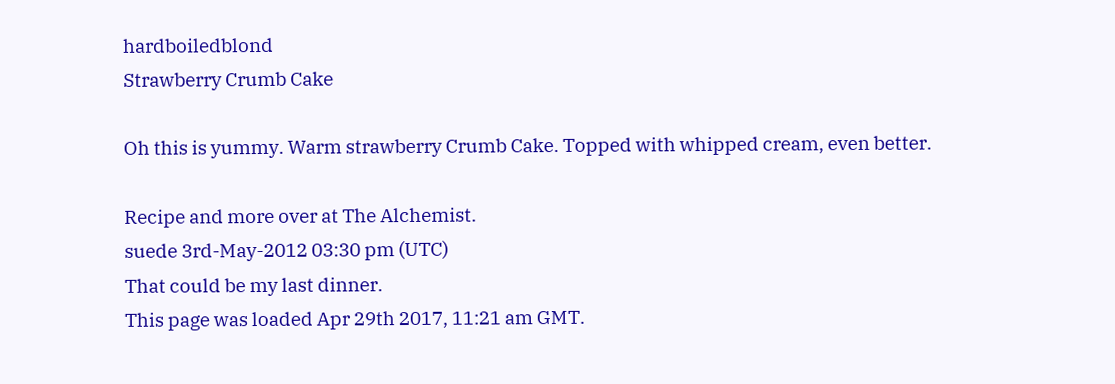hardboiledblond
Strawberry Crumb Cake

Oh this is yummy. Warm strawberry Crumb Cake. Topped with whipped cream, even better.

Recipe and more over at The Alchemist.
suede 3rd-May-2012 03:30 pm (UTC)
That could be my last dinner.
This page was loaded Apr 29th 2017, 11:21 am GMT.